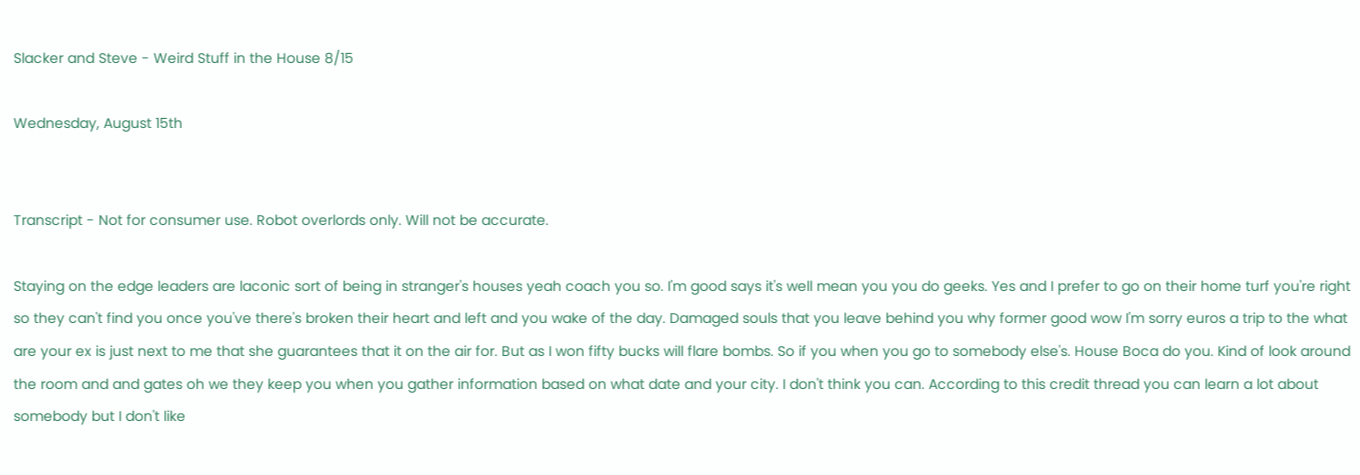Slacker and Steve - Weird Stuff in the House 8/15

Wednesday, August 15th


Transcript - Not for consumer use. Robot overlords only. Will not be accurate.

Staying on the edge leaders are laconic sort of being in stranger's houses yeah coach you so. I'm good says it's well mean you you do geeks. Yes and I prefer to go on their home turf you're right so they can't find you once you've there's broken their heart and left and you wake of the day. Damaged souls that you leave behind you why former good wow I'm sorry euros a trip to the what are your ex is just next to me that she guarantees that it on the air for. But as I won fifty bucks will flare bombs. So if you when you go to somebody else's. House Boca do you. Kind of look around the room and and gates oh we they keep you when you gather information based on what date and your city. I don't think you can. According to this credit thread you can learn a lot about somebody but I don't like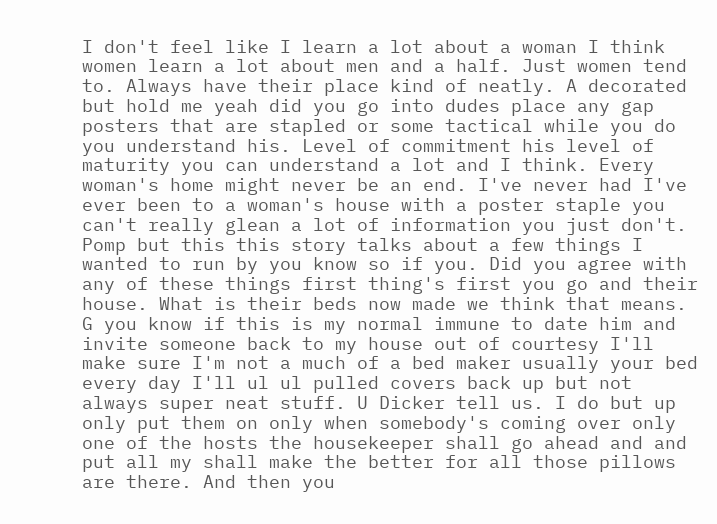I don't feel like I learn a lot about a woman I think women learn a lot about men and a half. Just women tend to. Always have their place kind of neatly. A decorated but hold me yeah did you go into dudes place any gap posters that are stapled or some tactical while you do you understand his. Level of commitment his level of maturity you can understand a lot and I think. Every woman's home might never be an end. I've never had I've ever been to a woman's house with a poster staple you can't really glean a lot of information you just don't. Pomp but this this story talks about a few things I wanted to run by you know so if you. Did you agree with any of these things first thing's first you go and their house. What is their beds now made we think that means. G you know if this is my normal immune to date him and invite someone back to my house out of courtesy I'll make sure I'm not a much of a bed maker usually your bed every day I'll ul ul pulled covers back up but not always super neat stuff. U Dicker tell us. I do but up only put them on only when somebody's coming over only one of the hosts the housekeeper shall go ahead and and put all my shall make the better for all those pillows are there. And then you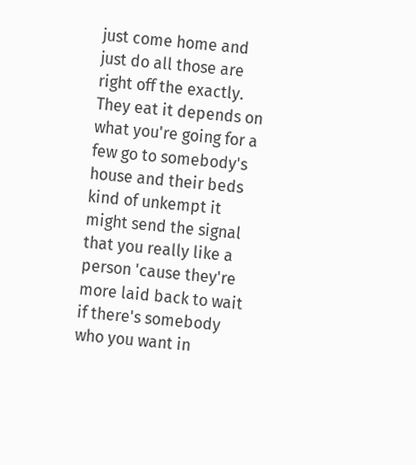just come home and just do all those are right off the exactly. They eat it depends on what you're going for a few go to somebody's house and their beds kind of unkempt it might send the signal that you really like a person 'cause they're more laid back to wait if there's somebody who you want in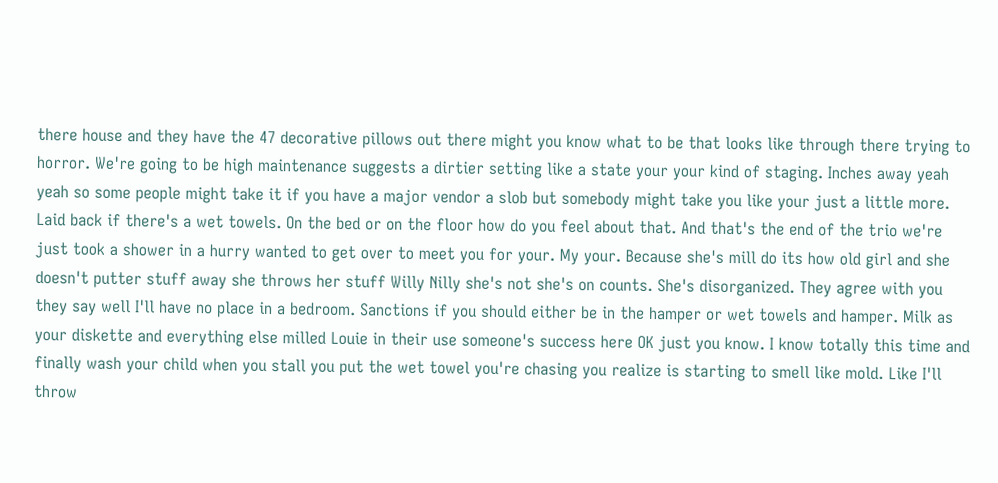there house and they have the 47 decorative pillows out there might you know what to be that looks like through there trying to horror. We're going to be high maintenance suggests a dirtier setting like a state your your kind of staging. Inches away yeah yeah so some people might take it if you have a major vendor a slob but somebody might take you like your just a little more. Laid back if there's a wet towels. On the bed or on the floor how do you feel about that. And that's the end of the trio we're just took a shower in a hurry wanted to get over to meet you for your. My your. Because she's mill do its how old girl and she doesn't putter stuff away she throws her stuff Willy Nilly she's not she's on counts. She's disorganized. They agree with you they say well I'll have no place in a bedroom. Sanctions if you should either be in the hamper or wet towels and hamper. Milk as your diskette and everything else milled Louie in their use someone's success here OK just you know. I know totally this time and finally wash your child when you stall you put the wet towel you're chasing you realize is starting to smell like mold. Like I'll throw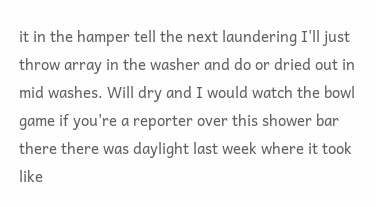it in the hamper tell the next laundering I'll just throw array in the washer and do or dried out in mid washes. Will dry and I would watch the bowl game if you're a reporter over this shower bar there there was daylight last week where it took like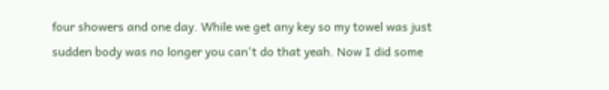four showers and one day. While we get any key so my towel was just sudden body was no longer you can't do that yeah. Now I did some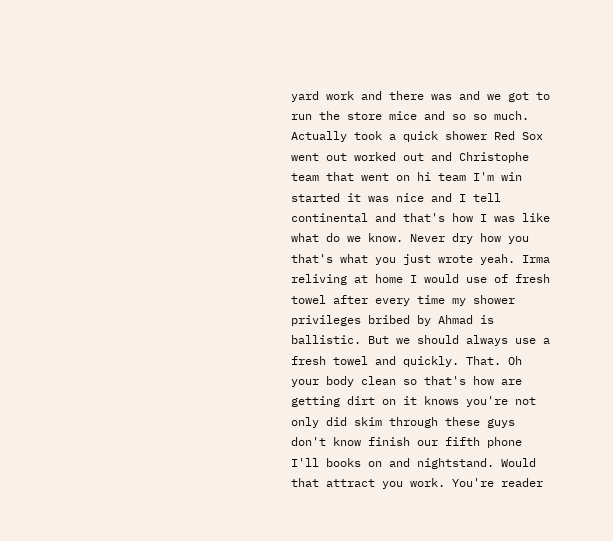yard work and there was and we got to run the store mice and so so much. Actually took a quick shower Red Sox went out worked out and Christophe team that went on hi team I'm win started it was nice and I tell continental and that's how I was like what do we know. Never dry how you that's what you just wrote yeah. Irma reliving at home I would use of fresh towel after every time my shower privileges bribed by Ahmad is ballistic. But we should always use a fresh towel and quickly. That. Oh your body clean so that's how are getting dirt on it knows you're not only did skim through these guys don't know finish our fifth phone I'll books on and nightstand. Would that attract you work. You're reader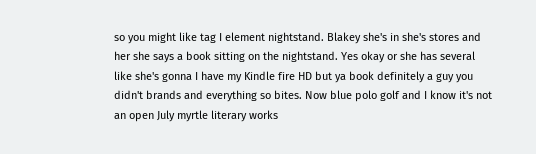so you might like tag I element nightstand. Blakey she's in she's stores and her she says a book sitting on the nightstand. Yes okay or she has several like she's gonna I have my Kindle fire HD but ya book definitely a guy you didn't brands and everything so bites. Now blue polo golf and I know it's not an open July myrtle literary works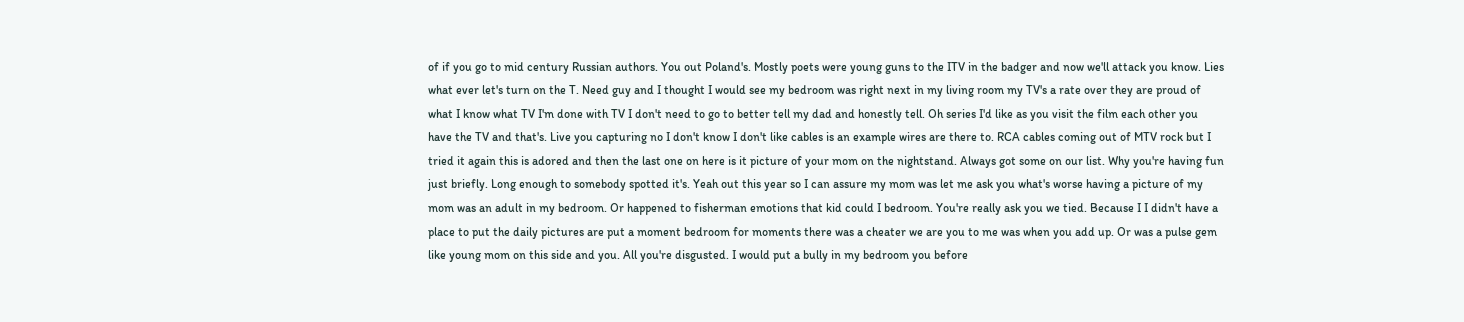of if you go to mid century Russian authors. You out Poland's. Mostly poets were young guns to the ITV in the badger and now we'll attack you know. Lies what ever let's turn on the T. Need guy and I thought I would see my bedroom was right next in my living room my TV's a rate over they are proud of what I know what TV I'm done with TV I don't need to go to better tell my dad and honestly tell. Oh series I'd like as you visit the film each other you have the TV and that's. Live you capturing no I don't know I don't like cables is an example wires are there to. RCA cables coming out of MTV rock but I tried it again this is adored and then the last one on here is it picture of your mom on the nightstand. Always got some on our list. Why you're having fun just briefly. Long enough to somebody spotted it's. Yeah out this year so I can assure my mom was let me ask you what's worse having a picture of my mom was an adult in my bedroom. Or happened to fisherman emotions that kid could I bedroom. You're really ask you we tied. Because I I didn't have a place to put the daily pictures are put a moment bedroom for moments there was a cheater we are you to me was when you add up. Or was a pulse gem like young mom on this side and you. All you're disgusted. I would put a bully in my bedroom you before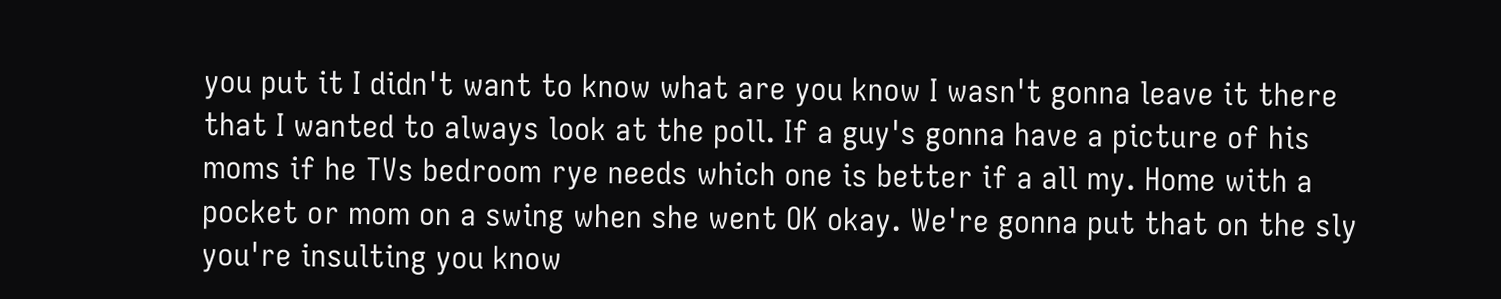you put it I didn't want to know what are you know I wasn't gonna leave it there that I wanted to always look at the poll. If a guy's gonna have a picture of his moms if he TVs bedroom rye needs which one is better if a all my. Home with a pocket or mom on a swing when she went OK okay. We're gonna put that on the sly you're insulting you know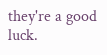they're a good luck.